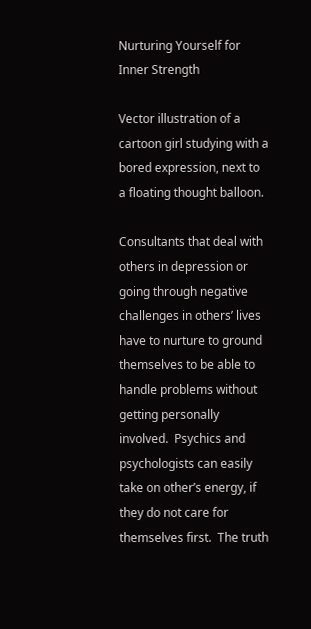Nurturing Yourself for Inner Strength

Vector illustration of a cartoon girl studying with a bored expression, next to a floating thought balloon.

Consultants that deal with others in depression or going through negative challenges in others’ lives have to nurture to ground themselves to be able to handle problems without getting personally involved.  Psychics and psychologists can easily take on other’s energy, if they do not care for themselves first.  The truth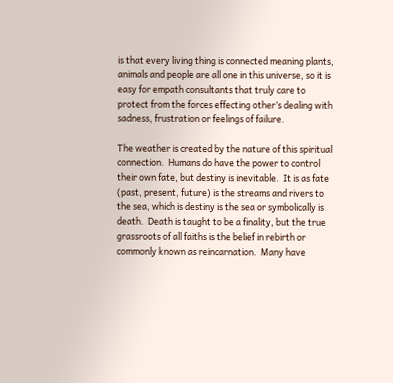is that every living thing is connected meaning plants, animals and people are all one in this universe, so it is easy for empath consultants that truly care to protect from the forces effecting other’s dealing with sadness, frustration or feelings of failure.

The weather is created by the nature of this spiritual connection.  Humans do have the power to control their own fate, but destiny is inevitable.  It is as fate (past, present, future) is the streams and rivers to the sea, which is destiny is the sea or symbolically is death.  Death is taught to be a finality, but the true grassroots of all faiths is the belief in rebirth or commonly known as reincarnation.  Many have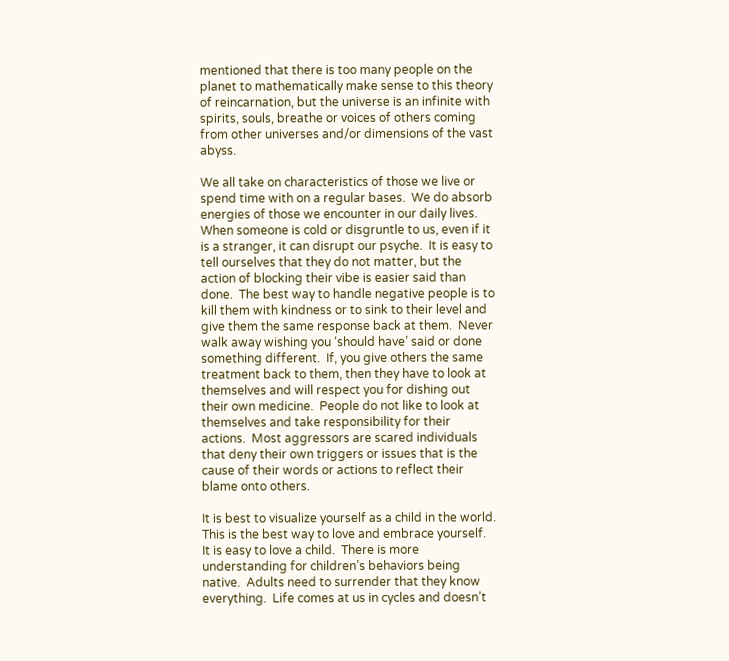mentioned that there is too many people on the planet to mathematically make sense to this theory of reincarnation, but the universe is an infinite with spirits, souls, breathe or voices of others coming from other universes and/or dimensions of the vast abyss.

We all take on characteristics of those we live or spend time with on a regular bases.  We do absorb energies of those we encounter in our daily lives.  When someone is cold or disgruntle to us, even if it is a stranger, it can disrupt our psyche.  It is easy to tell ourselves that they do not matter, but the action of blocking their vibe is easier said than done.  The best way to handle negative people is to kill them with kindness or to sink to their level and give them the same response back at them.  Never walk away wishing you ‘should have’ said or done something different.  If, you give others the same treatment back to them, then they have to look at themselves and will respect you for dishing out their own medicine.  People do not like to look at themselves and take responsibility for their actions.  Most aggressors are scared individuals that deny their own triggers or issues that is the cause of their words or actions to reflect their blame onto others.

It is best to visualize yourself as a child in the world.  This is the best way to love and embrace yourself.  It is easy to love a child.  There is more understanding for children’s behaviors being native.  Adults need to surrender that they know everything.  Life comes at us in cycles and doesn’t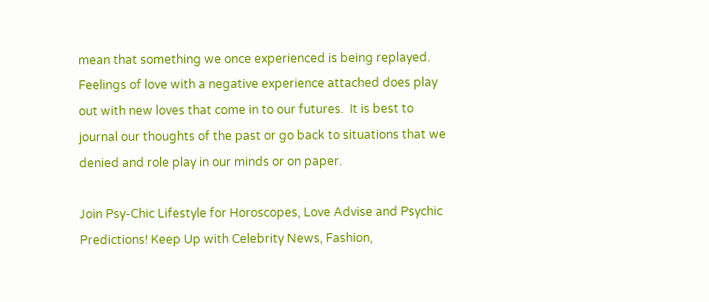mean that something we once experienced is being replayed.  Feelings of love with a negative experience attached does play out with new loves that come in to our futures.  It is best to journal our thoughts of the past or go back to situations that we denied and role play in our minds or on paper.

Join Psy-Chic Lifestyle for Horoscopes, Love Advise and Psychic Predictions! Keep Up with Celebrity News, Fashion,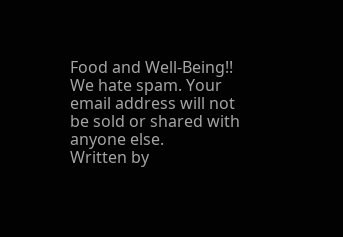Food and Well-Being!!
We hate spam. Your email address will not be sold or shared with anyone else.
Written by